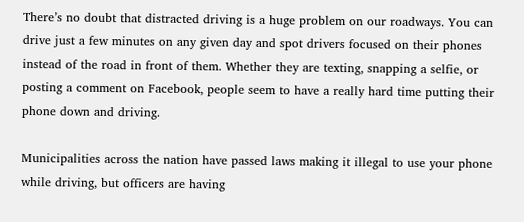There’s no doubt that distracted driving is a huge problem on our roadways. You can drive just a few minutes on any given day and spot drivers focused on their phones instead of the road in front of them. Whether they are texting, snapping a selfie, or posting a comment on Facebook, people seem to have a really hard time putting their phone down and driving.

Municipalities across the nation have passed laws making it illegal to use your phone while driving, but officers are having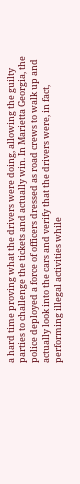a hard time proving what the drivers were doing, allowing the guilty parties to challenge the tickets and actually win. In Marietta Georgia, the police deployed a force of officers dressed as road crews to walk up and actually look into the cars and verify that the drivers were, in fact, performing illegal activities while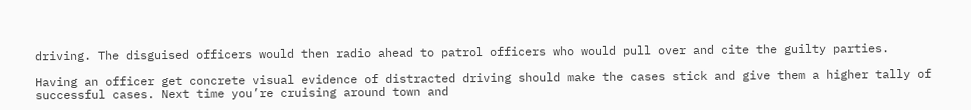driving. The disguised officers would then radio ahead to patrol officers who would pull over and cite the guilty parties.

Having an officer get concrete visual evidence of distracted driving should make the cases stick and give them a higher tally of successful cases. Next time you’re cruising around town and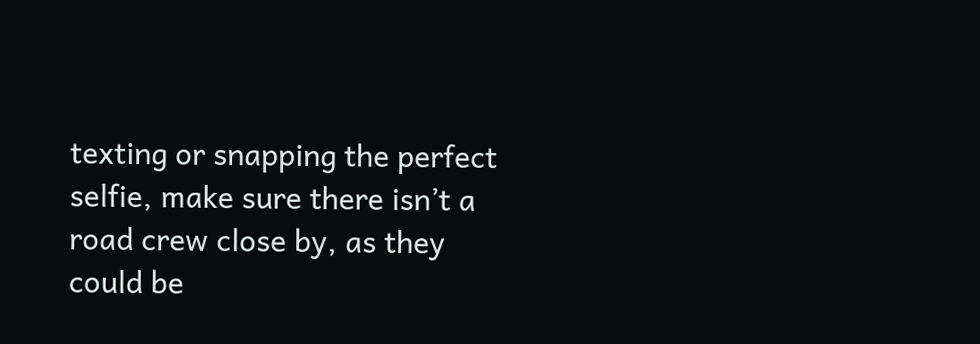texting or snapping the perfect selfie, make sure there isn’t a road crew close by, as they could be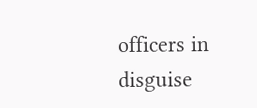officers in disguise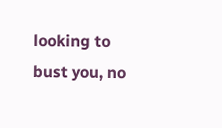looking to bust you, no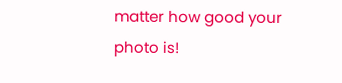matter how good your photo is!